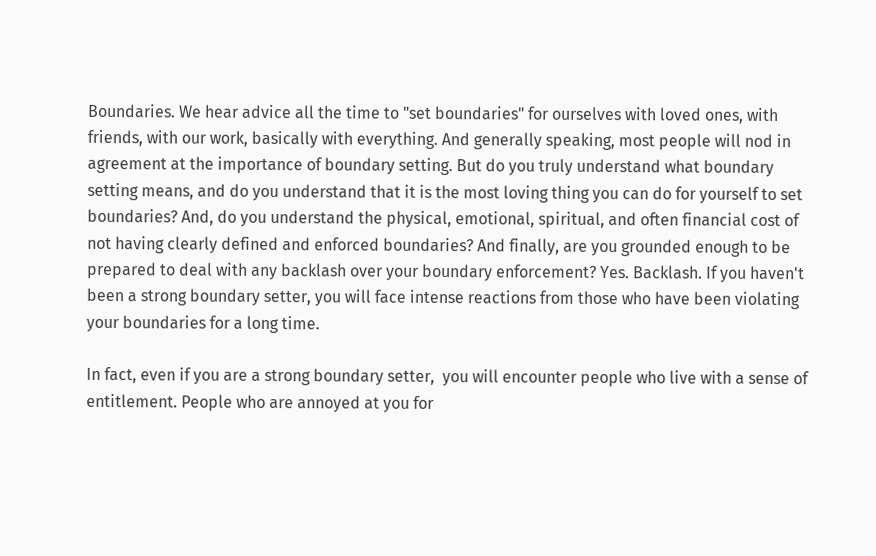Boundaries. We hear advice all the time to "set boundaries" for ourselves with loved ones, with friends, with our work, basically with everything. And generally speaking, most people will nod in agreement at the importance of boundary setting. But do you truly understand what boundary setting means, and do you understand that it is the most loving thing you can do for yourself to set boundaries? And, do you understand the physical, emotional, spiritual, and often financial cost of not having clearly defined and enforced boundaries? And finally, are you grounded enough to be prepared to deal with any backlash over your boundary enforcement? Yes. Backlash. If you haven't been a strong boundary setter, you will face intense reactions from those who have been violating your boundaries for a long time.

In fact, even if you are a strong boundary setter,  you will encounter people who live with a sense of entitlement. People who are annoyed at you for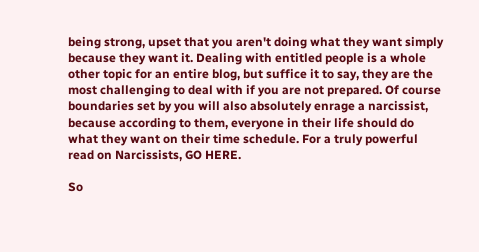being strong, upset that you aren't doing what they want simply because they want it. Dealing with entitled people is a whole other topic for an entire blog, but suffice it to say, they are the most challenging to deal with if you are not prepared. Of course boundaries set by you will also absolutely enrage a narcissist, because according to them, everyone in their life should do what they want on their time schedule. For a truly powerful read on Narcissists, GO HERE.

So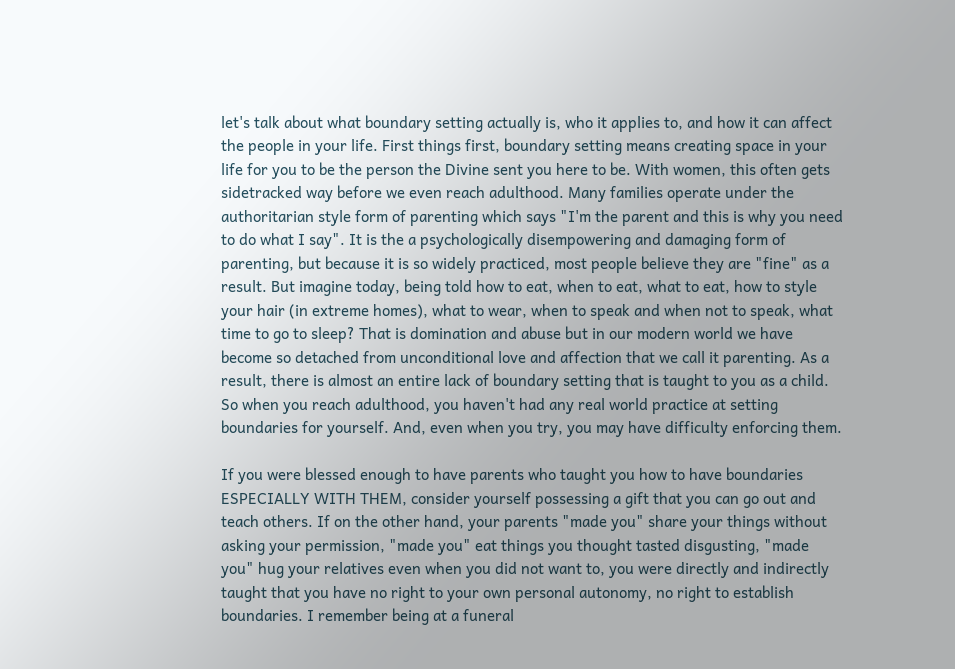let's talk about what boundary setting actually is, who it applies to, and how it can affect the people in your life. First things first, boundary setting means creating space in your life for you to be the person the Divine sent you here to be. With women, this often gets sidetracked way before we even reach adulthood. Many families operate under the authoritarian style form of parenting which says "I'm the parent and this is why you need to do what I say". It is the a psychologically disempowering and damaging form of parenting, but because it is so widely practiced, most people believe they are "fine" as a result. But imagine today, being told how to eat, when to eat, what to eat, how to style your hair (in extreme homes), what to wear, when to speak and when not to speak, what time to go to sleep? That is domination and abuse but in our modern world we have become so detached from unconditional love and affection that we call it parenting. As a result, there is almost an entire lack of boundary setting that is taught to you as a child. So when you reach adulthood, you haven't had any real world practice at setting boundaries for yourself. And, even when you try, you may have difficulty enforcing them.

If you were blessed enough to have parents who taught you how to have boundaries ESPECIALLY WITH THEM, consider yourself possessing a gift that you can go out and teach others. If on the other hand, your parents "made you" share your things without asking your permission, "made you" eat things you thought tasted disgusting, "made you" hug your relatives even when you did not want to, you were directly and indirectly taught that you have no right to your own personal autonomy, no right to establish boundaries. I remember being at a funeral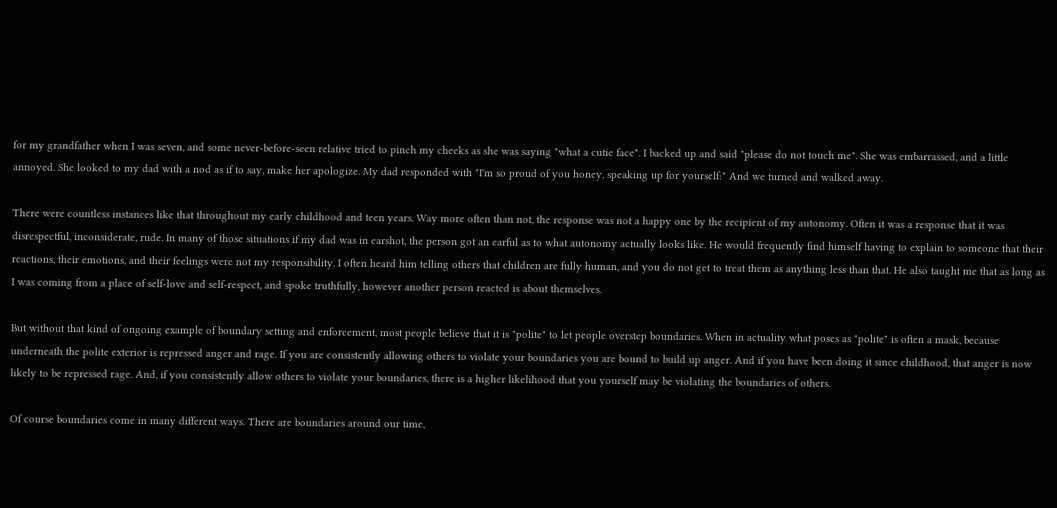for my grandfather when I was seven, and some never-before-seen relative tried to pinch my cheeks as she was saying "what a cutie face". I backed up and said "please do not touch me". She was embarrassed, and a little annoyed. She looked to my dad with a nod as if to say, make her apologize. My dad responded with "I'm so proud of you honey, speaking up for yourself:" And we turned and walked away.

There were countless instances like that throughout my early childhood and teen years. Way more often than not, the response was not a happy one by the recipient of my autonomy. Often it was a response that it was disrespectful, inconsiderate, rude. In many of those situations if my dad was in earshot, the person got an earful as to what autonomy actually looks like. He would frequently find himself having to explain to someone that their reactions, their emotions, and their feelings were not my responsibility. I often heard him telling others that children are fully human, and you do not get to treat them as anything less than that. He also taught me that as long as I was coming from a place of self-love and self-respect, and spoke truthfully, however another person reacted is about themselves.

But without that kind of ongoing example of boundary setting and enforcement, most people believe that it is "polite" to let people overstep boundaries. When in actuality what poses as "polite" is often a mask, because underneath the polite exterior is repressed anger and rage. If you are consistently allowing others to violate your boundaries you are bound to build up anger. And if you have been doing it since childhood, that anger is now likely to be repressed rage. And, if you consistently allow others to violate your boundaries, there is a higher likelihood that you yourself may be violating the boundaries of others.

Of course boundaries come in many different ways. There are boundaries around our time,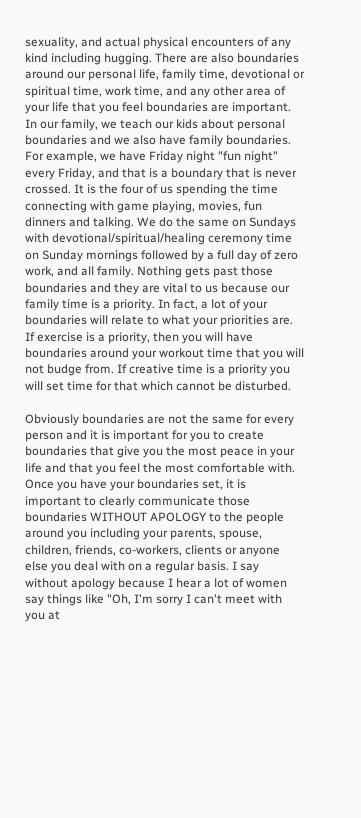sexuality, and actual physical encounters of any kind including hugging. There are also boundaries around our personal life, family time, devotional or spiritual time, work time, and any other area of your life that you feel boundaries are important. In our family, we teach our kids about personal boundaries and we also have family boundaries. For example, we have Friday night "fun night" every Friday, and that is a boundary that is never crossed. It is the four of us spending the time connecting with game playing, movies, fun dinners and talking. We do the same on Sundays with devotional/spiritual/healing ceremony time on Sunday mornings followed by a full day of zero work, and all family. Nothing gets past those boundaries and they are vital to us because our family time is a priority. In fact, a lot of your boundaries will relate to what your priorities are. If exercise is a priority, then you will have boundaries around your workout time that you will not budge from. If creative time is a priority you will set time for that which cannot be disturbed.

Obviously boundaries are not the same for every person and it is important for you to create boundaries that give you the most peace in your life and that you feel the most comfortable with. Once you have your boundaries set, it is important to clearly communicate those boundaries WITHOUT APOLOGY to the people around you including your parents, spouse, children, friends, co-workers, clients or anyone else you deal with on a regular basis. I say without apology because I hear a lot of women say things like "Oh, I'm sorry I can't meet with you at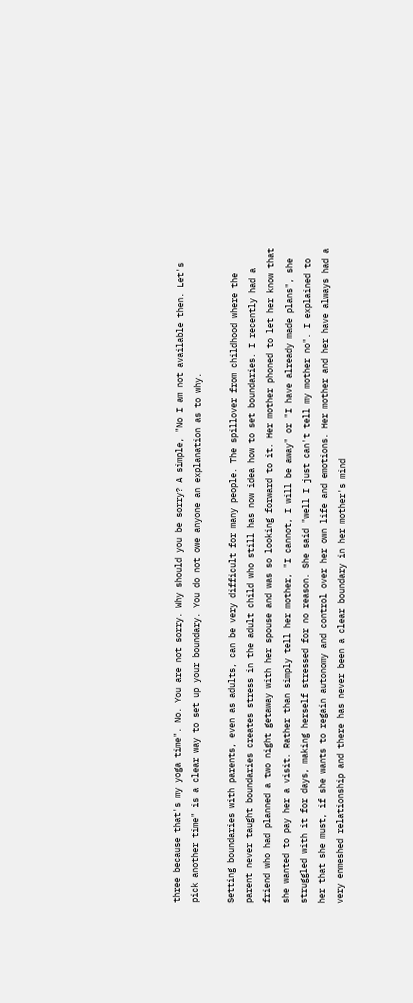three because that's my yoga time". No. You are not sorry. Why should you be sorry? A simple, "No I am not available then. Let's pick another time" is a clear way to set up your boundary. You do not owe anyone an explanation as to why.

Setting boundaries with parents, even as adults, can be very difficult for many people. The spillover from childhood where the parent never taught boundaries creates stress in the adult child who still has now idea how to set boundaries. I recently had a friend who had planned a two night getaway with her spouse and was so looking forward to it. Her mother phoned to let her know that she wanted to pay her a visit. Rather than simply tell her mother, "I cannot, I will be away" or "I have already made plans", she struggled with it for days, making herself stressed for no reason. She said "well I just can't tell my mother no". I explained to her that she must, if she wants to regain autonomy and control over her own life and emotions. Her mother and her have always had a very enmeshed relationship and there has never been a clear boundary in her mother's mind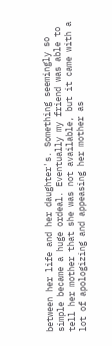between her life and her daughter's. Something seemingly so simple became a huge ordeal. Eventually my friend was able to tell her mother that she was not available, but it came with a lot of apologizing and appeasing her mother as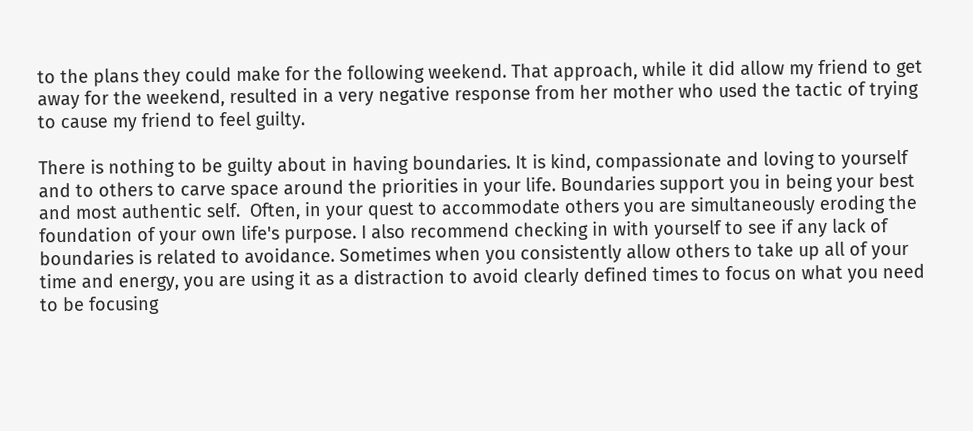to the plans they could make for the following weekend. That approach, while it did allow my friend to get away for the weekend, resulted in a very negative response from her mother who used the tactic of trying to cause my friend to feel guilty.

There is nothing to be guilty about in having boundaries. It is kind, compassionate and loving to yourself and to others to carve space around the priorities in your life. Boundaries support you in being your best and most authentic self.  Often, in your quest to accommodate others you are simultaneously eroding the foundation of your own life's purpose. I also recommend checking in with yourself to see if any lack of boundaries is related to avoidance. Sometimes when you consistently allow others to take up all of your time and energy, you are using it as a distraction to avoid clearly defined times to focus on what you need to be focusing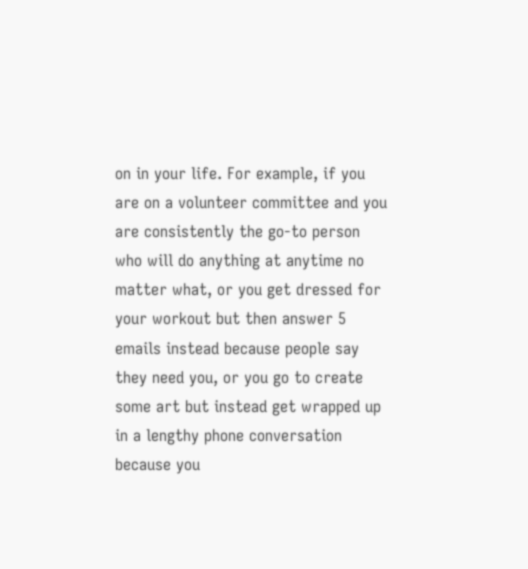on in your life. For example, if you are on a volunteer committee and you are consistently the go-to person who will do anything at anytime no matter what, or you get dressed for your workout but then answer 5 emails instead because people say they need you, or you go to create some art but instead get wrapped up in a lengthy phone conversation because you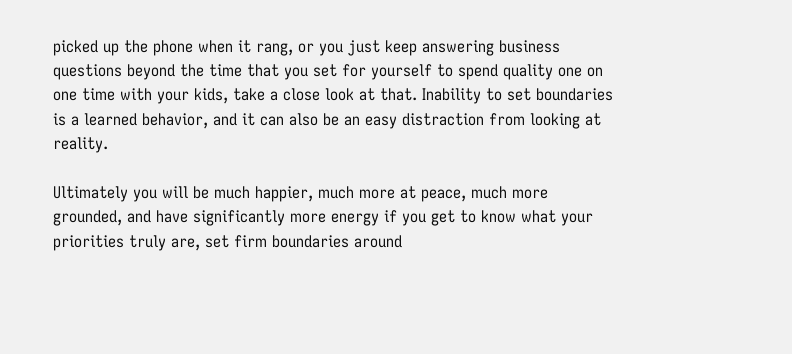picked up the phone when it rang, or you just keep answering business questions beyond the time that you set for yourself to spend quality one on one time with your kids, take a close look at that. Inability to set boundaries is a learned behavior, and it can also be an easy distraction from looking at reality.

Ultimately you will be much happier, much more at peace, much more grounded, and have significantly more energy if you get to know what your priorities truly are, set firm boundaries around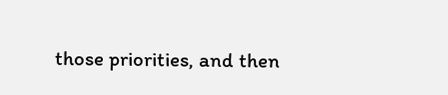those priorities, and then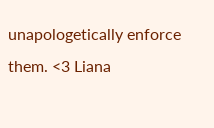unapologetically enforce them. <3 Liana